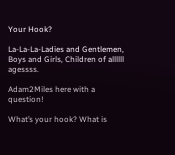Your Hook?

La-La-La-Ladies and Gentlemen, Boys and Girls, Children of allllll agessss.

Adam2Miles here with a question!

What’s your hook? What is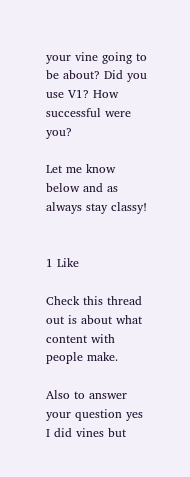your vine going to be about? Did you use V1? How successful were you?

Let me know below and as always stay classy!


1 Like

Check this thread out is about what content with people make.

Also to answer your question yes I did vines but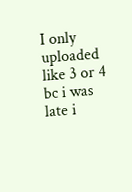I only uploaded like 3 or 4 bc i was late i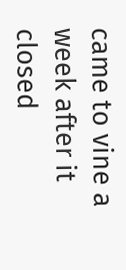came to vine a week after it closed